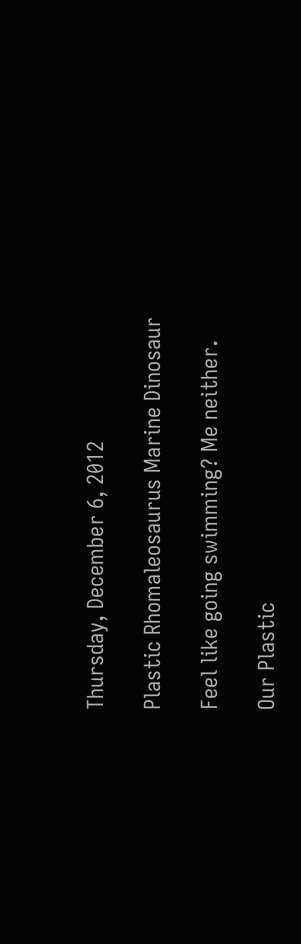Thursday, December 6, 2012

Plastic Rhomaleosaurus Marine Dinosaur

Feel like going swimming? Me neither.

Our Plastic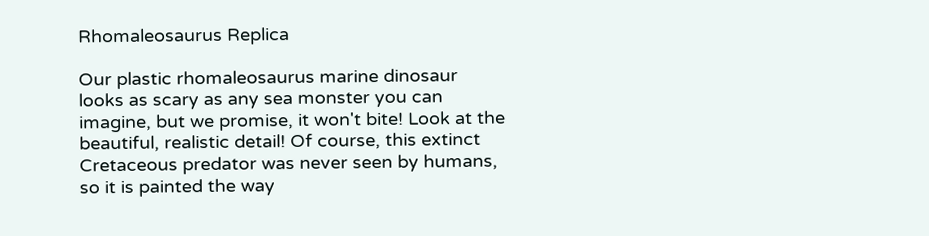Rhomaleosaurus Replica

Our plastic rhomaleosaurus marine dinosaur looks as scary as any sea monster you can imagine, but we promise, it won't bite! Look at the beautiful, realistic detail! Of course, this extinct Cretaceous predator was never seen by humans, so it is painted the way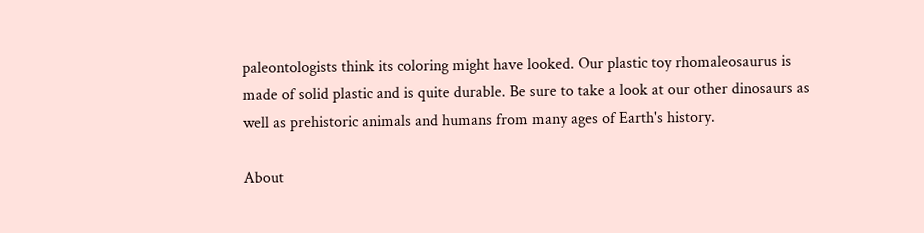paleontologists think its coloring might have looked. Our plastic toy rhomaleosaurus is made of solid plastic and is quite durable. Be sure to take a look at our other dinosaurs as well as prehistoric animals and humans from many ages of Earth's history.

About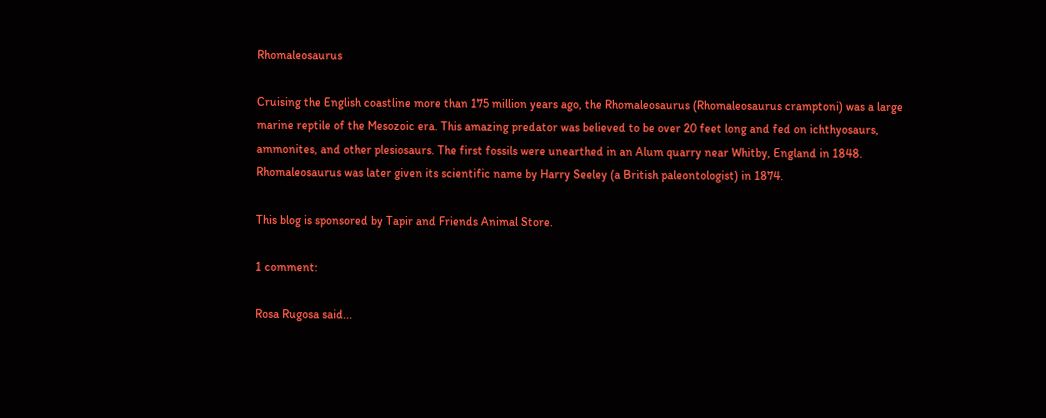Rhomaleosaurus

Cruising the English coastline more than 175 million years ago, the Rhomaleosaurus (Rhomaleosaurus cramptoni) was a large marine reptile of the Mesozoic era. This amazing predator was believed to be over 20 feet long and fed on ichthyosaurs, ammonites, and other plesiosaurs. The first fossils were unearthed in an Alum quarry near Whitby, England in 1848. Rhomaleosaurus was later given its scientific name by Harry Seeley (a British paleontologist) in 1874.

This blog is sponsored by Tapir and Friends Animal Store.

1 comment:

Rosa Rugosa said...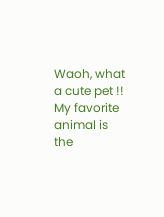Waoh, what a cute pet !!
My favorite animal is the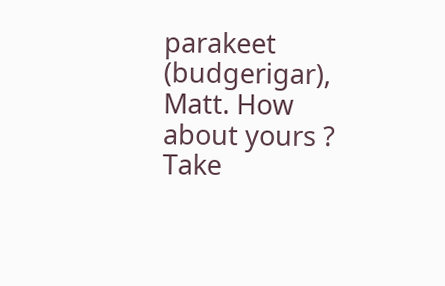parakeet (budgerigar), Matt. How about yours ? Take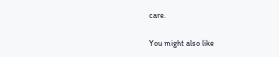care.

You might also like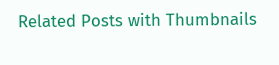Related Posts with Thumbnails